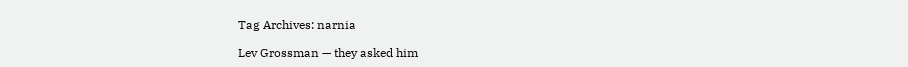Tag Archives: narnia

Lev Grossman — they asked him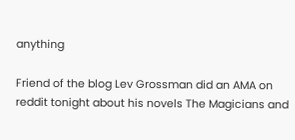anything

Friend of the blog Lev Grossman did an AMA on reddit tonight about his novels The Magicians and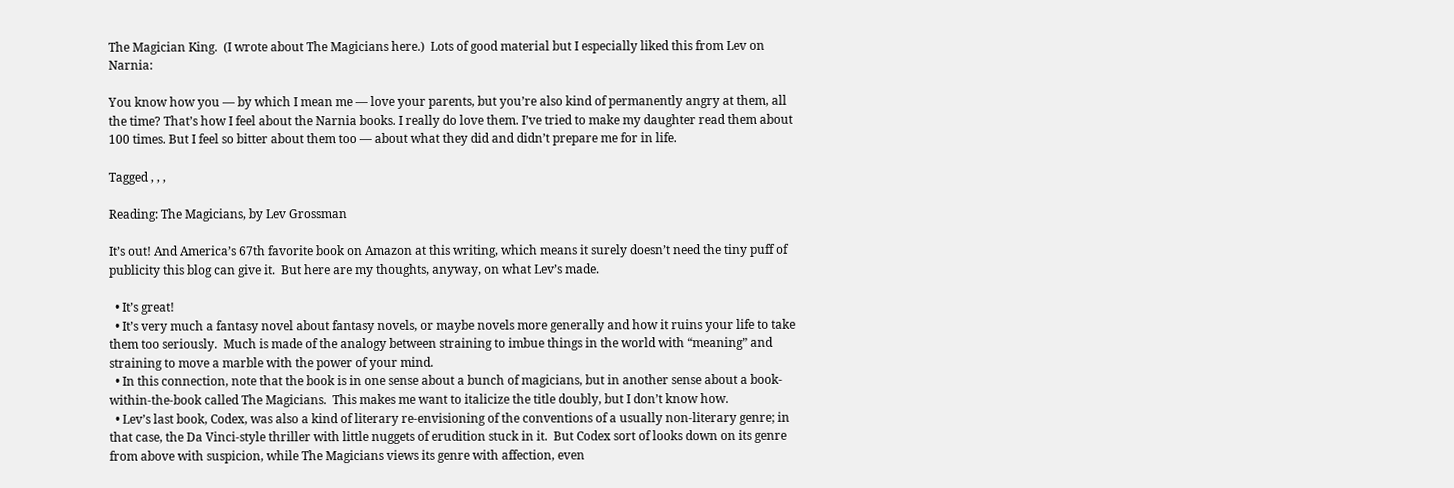The Magician King.  (I wrote about The Magicians here.)  Lots of good material but I especially liked this from Lev on Narnia:

You know how you — by which I mean me — love your parents, but you’re also kind of permanently angry at them, all the time? That’s how I feel about the Narnia books. I really do love them. I’ve tried to make my daughter read them about 100 times. But I feel so bitter about them too — about what they did and didn’t prepare me for in life.

Tagged , , ,

Reading: The Magicians, by Lev Grossman

It’s out! And America’s 67th favorite book on Amazon at this writing, which means it surely doesn’t need the tiny puff of publicity this blog can give it.  But here are my thoughts, anyway, on what Lev’s made.

  • It’s great!
  • It’s very much a fantasy novel about fantasy novels, or maybe novels more generally and how it ruins your life to take them too seriously.  Much is made of the analogy between straining to imbue things in the world with “meaning” and straining to move a marble with the power of your mind.
  • In this connection, note that the book is in one sense about a bunch of magicians, but in another sense about a book-within-the-book called The Magicians.  This makes me want to italicize the title doubly, but I don’t know how.
  • Lev’s last book, Codex, was also a kind of literary re-envisioning of the conventions of a usually non-literary genre; in that case, the Da Vinci-style thriller with little nuggets of erudition stuck in it.  But Codex sort of looks down on its genre from above with suspicion, while The Magicians views its genre with affection, even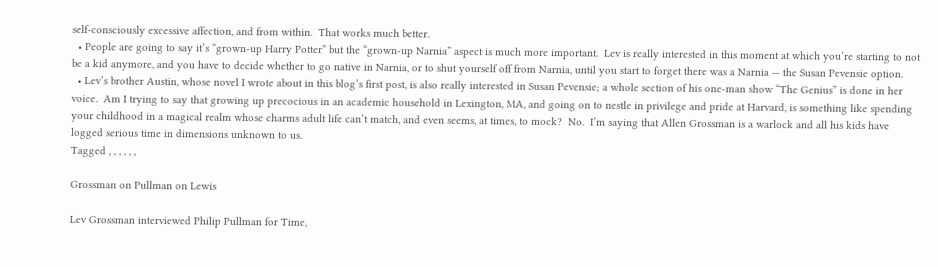self-consciously excessive affection, and from within.  That works much better.
  • People are going to say it’s “grown-up Harry Potter” but the “grown-up Narnia” aspect is much more important.  Lev is really interested in this moment at which you’re starting to not be a kid anymore, and you have to decide whether to go native in Narnia, or to shut yourself off from Narnia, until you start to forget there was a Narnia — the Susan Pevensie option.
  • Lev’s brother Austin, whose novel I wrote about in this blog’s first post, is also really interested in Susan Pevensie; a whole section of his one-man show “The Genius” is done in her voice.  Am I trying to say that growing up precocious in an academic household in Lexington, MA, and going on to nestle in privilege and pride at Harvard, is something like spending your childhood in a magical realm whose charms adult life can’t match, and even seems, at times, to mock?  No.  I’m saying that Allen Grossman is a warlock and all his kids have logged serious time in dimensions unknown to us.
Tagged , , , , , ,

Grossman on Pullman on Lewis

Lev Grossman interviewed Philip Pullman for Time,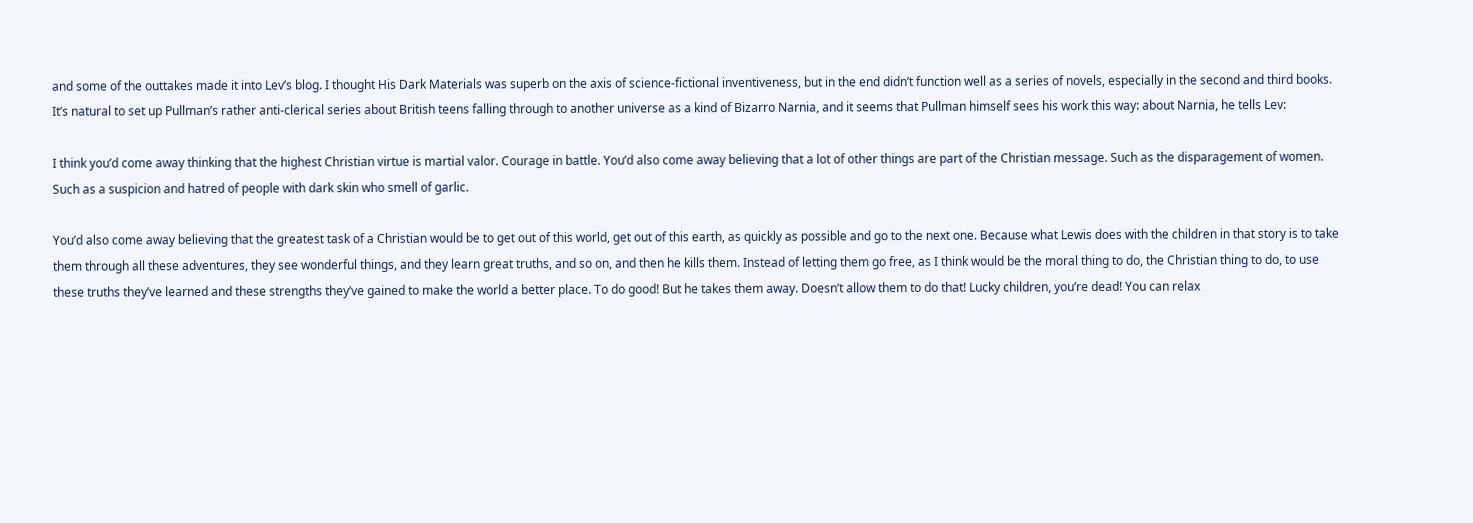and some of the outtakes made it into Lev’s blog. I thought His Dark Materials was superb on the axis of science-fictional inventiveness, but in the end didn’t function well as a series of novels, especially in the second and third books. It’s natural to set up Pullman’s rather anti-clerical series about British teens falling through to another universe as a kind of Bizarro Narnia, and it seems that Pullman himself sees his work this way: about Narnia, he tells Lev:

I think you’d come away thinking that the highest Christian virtue is martial valor. Courage in battle. You’d also come away believing that a lot of other things are part of the Christian message. Such as the disparagement of women. Such as a suspicion and hatred of people with dark skin who smell of garlic.

You’d also come away believing that the greatest task of a Christian would be to get out of this world, get out of this earth, as quickly as possible and go to the next one. Because what Lewis does with the children in that story is to take them through all these adventures, they see wonderful things, and they learn great truths, and so on, and then he kills them. Instead of letting them go free, as I think would be the moral thing to do, the Christian thing to do, to use these truths they’ve learned and these strengths they’ve gained to make the world a better place. To do good! But he takes them away. Doesn’t allow them to do that! Lucky children, you’re dead! You can relax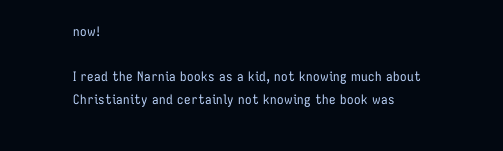now!

I read the Narnia books as a kid, not knowing much about Christianity and certainly not knowing the book was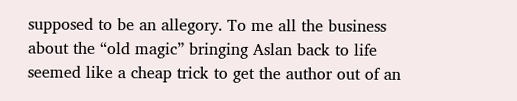supposed to be an allegory. To me all the business about the “old magic” bringing Aslan back to life seemed like a cheap trick to get the author out of an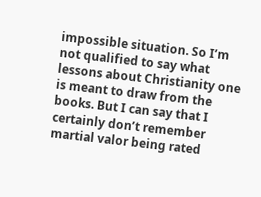impossible situation. So I’m not qualified to say what lessons about Christianity one is meant to draw from the books. But I can say that I certainly don’t remember martial valor being rated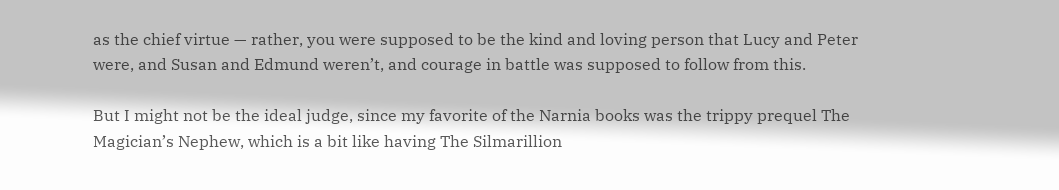as the chief virtue — rather, you were supposed to be the kind and loving person that Lucy and Peter were, and Susan and Edmund weren’t, and courage in battle was supposed to follow from this.

But I might not be the ideal judge, since my favorite of the Narnia books was the trippy prequel The Magician’s Nephew, which is a bit like having The Silmarillion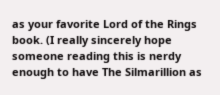as your favorite Lord of the Rings book. (I really sincerely hope someone reading this is nerdy enough to have The Silmarillion as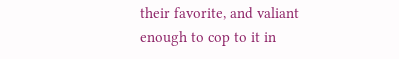their favorite, and valiant enough to cop to it in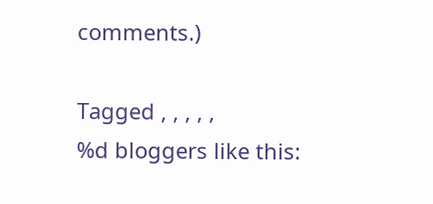comments.)

Tagged , , , , ,
%d bloggers like this: